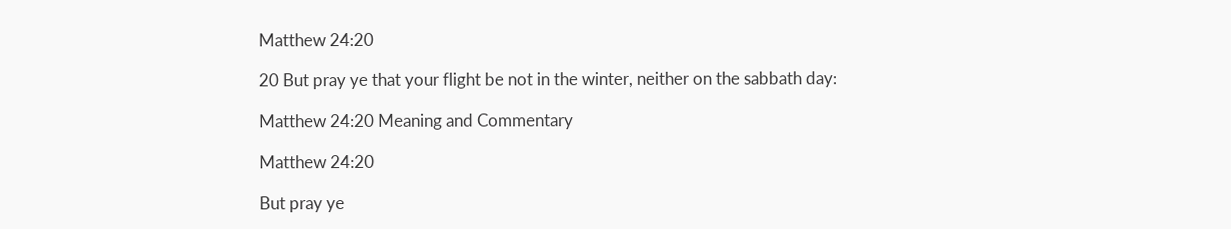Matthew 24:20

20 But pray ye that your flight be not in the winter, neither on the sabbath day:

Matthew 24:20 Meaning and Commentary

Matthew 24:20

But pray ye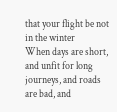that your flight be not in the winter
When days are short, and unfit for long journeys, and roads are bad, and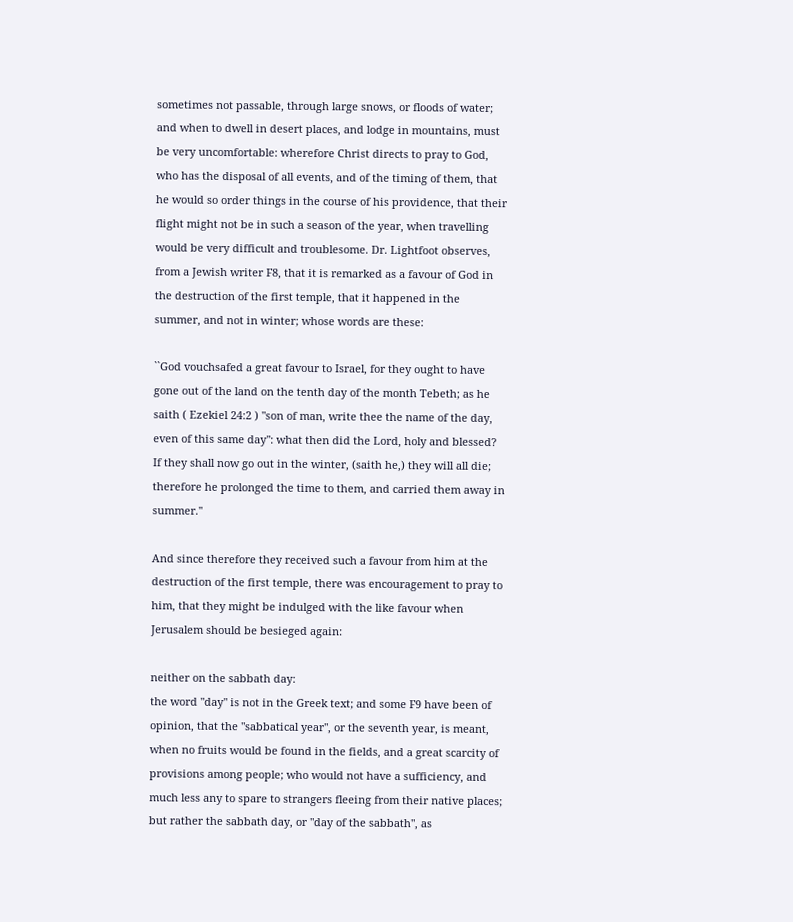sometimes not passable, through large snows, or floods of water; and when to dwell in desert places, and lodge in mountains, must be very uncomfortable: wherefore Christ directs to pray to God, who has the disposal of all events, and of the timing of them, that he would so order things in the course of his providence, that their flight might not be in such a season of the year, when travelling would be very difficult and troublesome. Dr. Lightfoot observes, from a Jewish writer F8, that it is remarked as a favour of God in the destruction of the first temple, that it happened in the summer, and not in winter; whose words are these:

``God vouchsafed a great favour to Israel, for they ought to have gone out of the land on the tenth day of the month Tebeth; as he saith ( Ezekiel 24:2 ) "son of man, write thee the name of the day, even of this same day": what then did the Lord, holy and blessed? If they shall now go out in the winter, (saith he,) they will all die; therefore he prolonged the time to them, and carried them away in summer.''

And since therefore they received such a favour from him at the destruction of the first temple, there was encouragement to pray to him, that they might be indulged with the like favour when Jerusalem should be besieged again:

neither on the sabbath day:
the word "day" is not in the Greek text; and some F9 have been of opinion, that the "sabbatical year", or the seventh year, is meant, when no fruits would be found in the fields, and a great scarcity of provisions among people; who would not have a sufficiency, and much less any to spare to strangers fleeing from their native places; but rather the sabbath day, or "day of the sabbath", as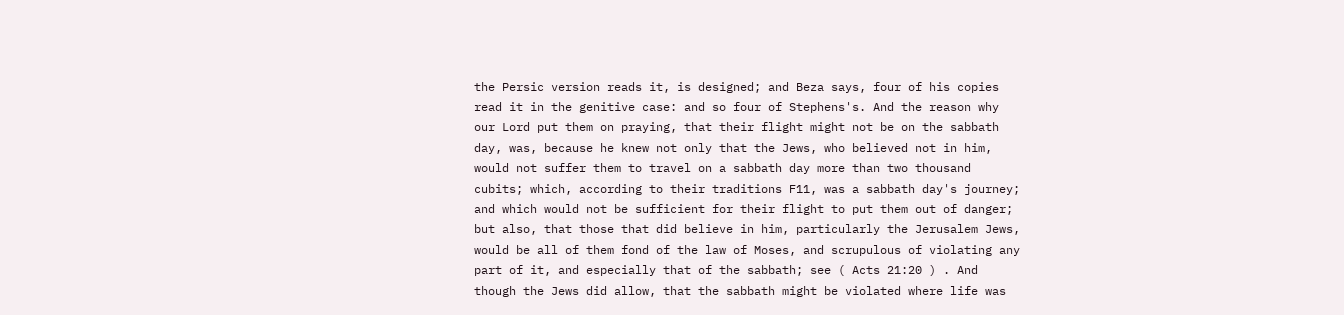the Persic version reads it, is designed; and Beza says, four of his copies read it in the genitive case: and so four of Stephens's. And the reason why our Lord put them on praying, that their flight might not be on the sabbath day, was, because he knew not only that the Jews, who believed not in him, would not suffer them to travel on a sabbath day more than two thousand cubits; which, according to their traditions F11, was a sabbath day's journey; and which would not be sufficient for their flight to put them out of danger; but also, that those that did believe in him, particularly the Jerusalem Jews, would be all of them fond of the law of Moses, and scrupulous of violating any part of it, and especially that of the sabbath; see ( Acts 21:20 ) . And though the Jews did allow, that the sabbath might be violated where life was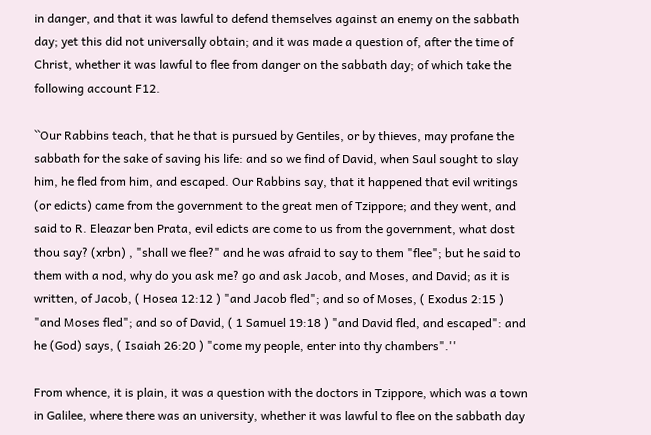in danger, and that it was lawful to defend themselves against an enemy on the sabbath day; yet this did not universally obtain; and it was made a question of, after the time of Christ, whether it was lawful to flee from danger on the sabbath day; of which take the following account F12.

``Our Rabbins teach, that he that is pursued by Gentiles, or by thieves, may profane the sabbath for the sake of saving his life: and so we find of David, when Saul sought to slay him, he fled from him, and escaped. Our Rabbins say, that it happened that evil writings (or edicts) came from the government to the great men of Tzippore; and they went, and said to R. Eleazar ben Prata, evil edicts are come to us from the government, what dost thou say? (xrbn) , "shall we flee?" and he was afraid to say to them "flee"; but he said to them with a nod, why do you ask me? go and ask Jacob, and Moses, and David; as it is written, of Jacob, ( Hosea 12:12 ) "and Jacob fled"; and so of Moses, ( Exodus 2:15 ) "and Moses fled"; and so of David, ( 1 Samuel 19:18 ) "and David fled, and escaped": and he (God) says, ( Isaiah 26:20 ) "come my people, enter into thy chambers".''

From whence, it is plain, it was a question with the doctors in Tzippore, which was a town in Galilee, where there was an university, whether it was lawful to flee on the sabbath day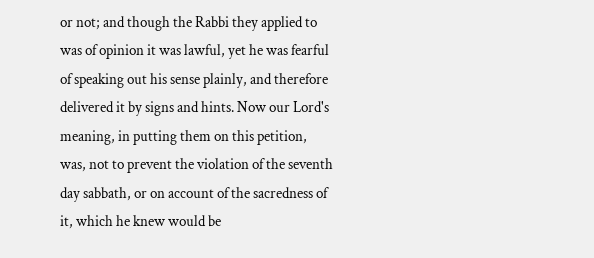or not; and though the Rabbi they applied to was of opinion it was lawful, yet he was fearful of speaking out his sense plainly, and therefore delivered it by signs and hints. Now our Lord's meaning, in putting them on this petition, was, not to prevent the violation of the seventh day sabbath, or on account of the sacredness of it, which he knew would be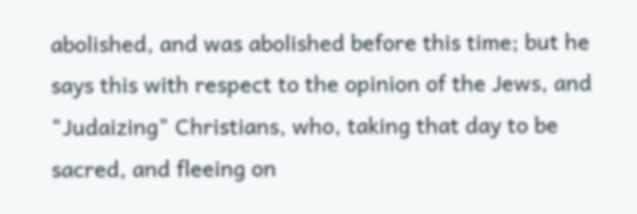abolished, and was abolished before this time; but he says this with respect to the opinion of the Jews, and "Judaizing" Christians, who, taking that day to be sacred, and fleeing on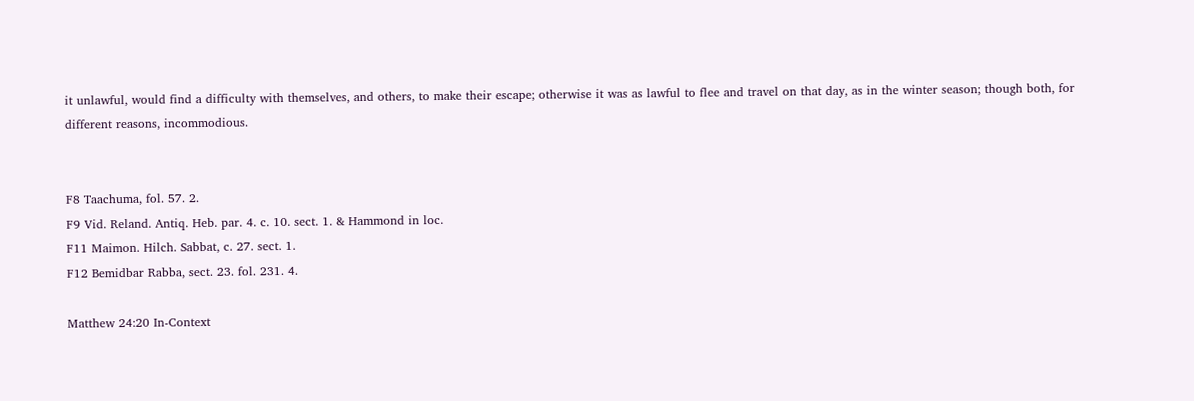it unlawful, would find a difficulty with themselves, and others, to make their escape; otherwise it was as lawful to flee and travel on that day, as in the winter season; though both, for different reasons, incommodious.


F8 Taachuma, fol. 57. 2.
F9 Vid. Reland. Antiq. Heb. par. 4. c. 10. sect. 1. & Hammond in loc.
F11 Maimon. Hilch. Sabbat, c. 27. sect. 1.
F12 Bemidbar Rabba, sect. 23. fol. 231. 4.

Matthew 24:20 In-Context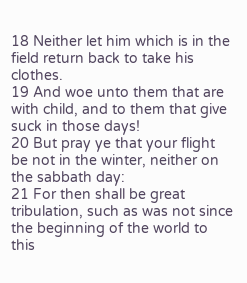18 Neither let him which is in the field return back to take his clothes.
19 And woe unto them that are with child, and to them that give suck in those days!
20 But pray ye that your flight be not in the winter, neither on the sabbath day:
21 For then shall be great tribulation, such as was not since the beginning of the world to this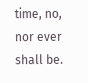time, no, nor ever shall be.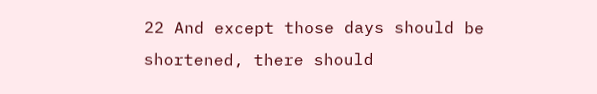22 And except those days should be shortened, there should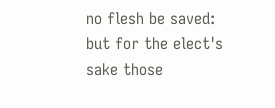no flesh be saved: but for the elect's sake those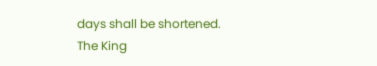days shall be shortened.
The King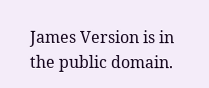James Version is in the public domain.